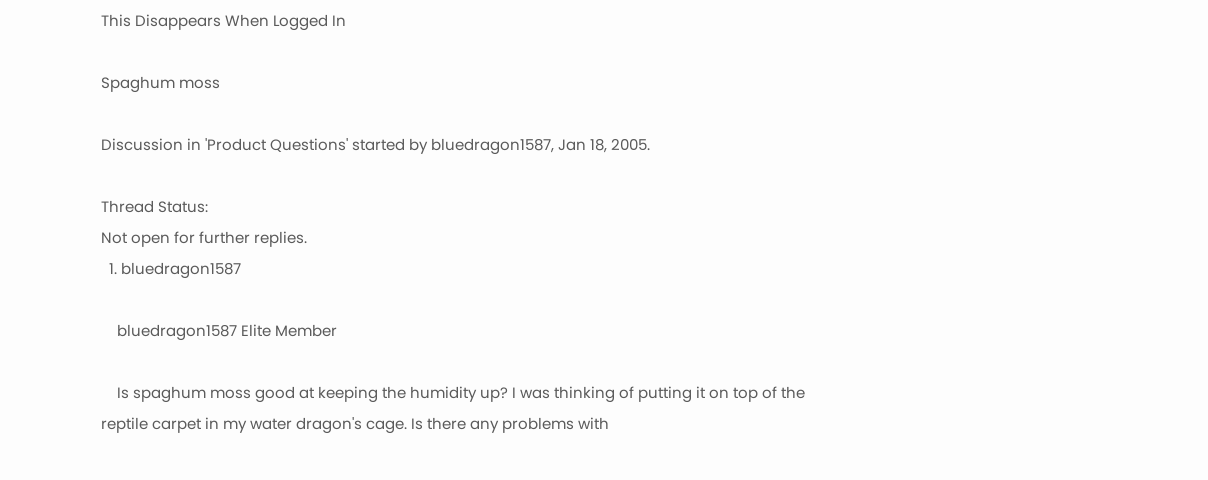This Disappears When Logged In

Spaghum moss

Discussion in 'Product Questions' started by bluedragon1587, Jan 18, 2005.

Thread Status:
Not open for further replies.
  1. bluedragon1587

    bluedragon1587 Elite Member

    Is spaghum moss good at keeping the humidity up? I was thinking of putting it on top of the reptile carpet in my water dragon's cage. Is there any problems with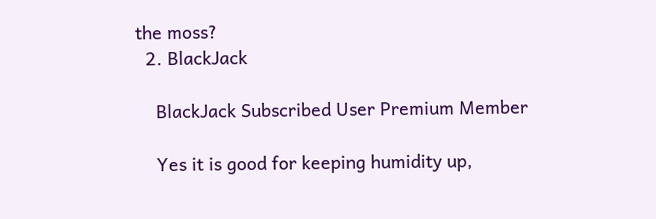the moss?
  2. BlackJack

    BlackJack Subscribed User Premium Member

    Yes it is good for keeping humidity up,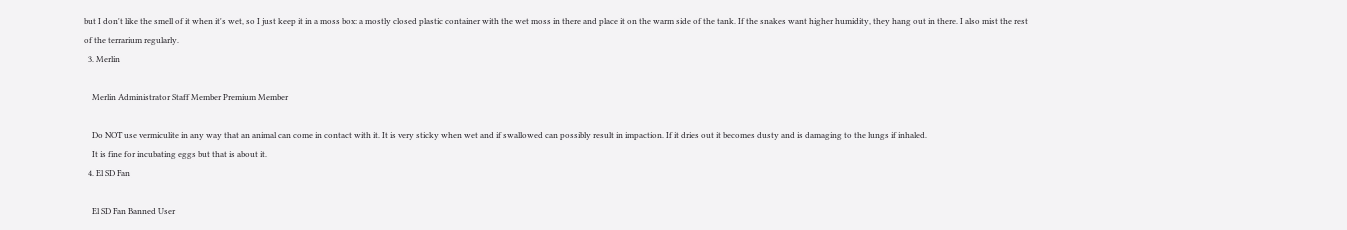but I don't like the smell of it when it's wet, so I just keep it in a moss box: a mostly closed plastic container with the wet moss in there and place it on the warm side of the tank. If the snakes want higher humidity, they hang out in there. I also mist the rest of the terrarium regularly.
  3. Merlin

    Merlin Administrator Staff Member Premium Member

    Do NOT use vermiculite in any way that an animal can come in contact with it. It is very sticky when wet and if swallowed can possibly result in impaction. If it dries out it becomes dusty and is damaging to the lungs if inhaled.
    It is fine for incubating eggs but that is about it.
  4. El SD Fan

    El SD Fan Banned User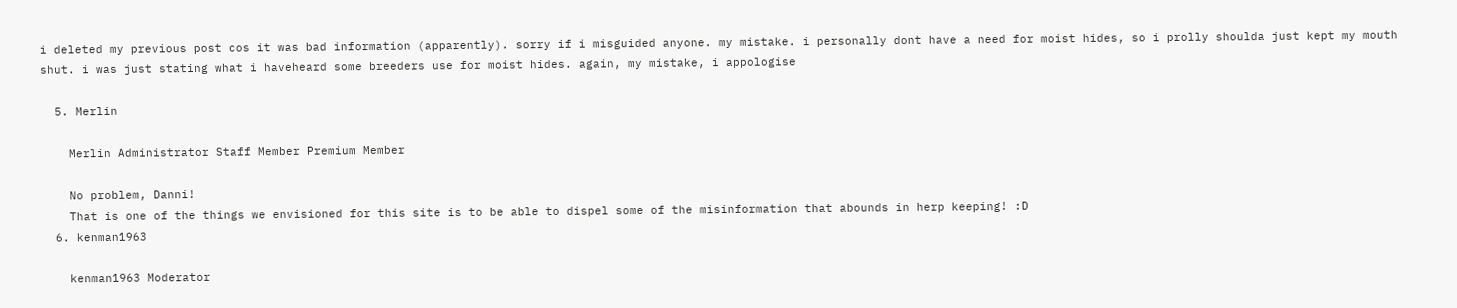i deleted my previous post cos it was bad information (apparently). sorry if i misguided anyone. my mistake. i personally dont have a need for moist hides, so i prolly shoulda just kept my mouth shut. i was just stating what i haveheard some breeders use for moist hides. again, my mistake, i appologise

  5. Merlin

    Merlin Administrator Staff Member Premium Member

    No problem, Danni!
    That is one of the things we envisioned for this site is to be able to dispel some of the misinformation that abounds in herp keeping! :D
  6. kenman1963

    kenman1963 Moderator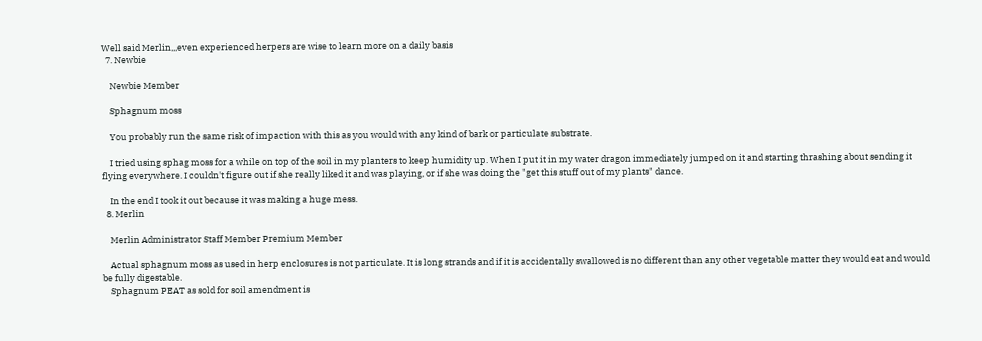Well said Merlin,,,even experienced herpers are wise to learn more on a daily basis
  7. Newbie

    Newbie Member

    Sphagnum moss

    You probably run the same risk of impaction with this as you would with any kind of bark or particulate substrate.

    I tried using sphag moss for a while on top of the soil in my planters to keep humidity up. When I put it in my water dragon immediately jumped on it and starting thrashing about sending it flying everywhere. I couldn't figure out if she really liked it and was playing, or if she was doing the "get this stuff out of my plants" dance.

    In the end I took it out because it was making a huge mess.
  8. Merlin

    Merlin Administrator Staff Member Premium Member

    Actual sphagnum moss as used in herp enclosures is not particulate. It is long strands and if it is accidentally swallowed is no different than any other vegetable matter they would eat and would be fully digestable.
    Sphagnum PEAT as sold for soil amendment is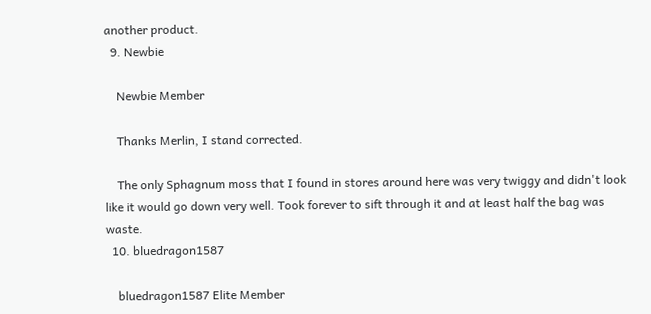another product.
  9. Newbie

    Newbie Member

    Thanks Merlin, I stand corrected.

    The only Sphagnum moss that I found in stores around here was very twiggy and didn't look like it would go down very well. Took forever to sift through it and at least half the bag was waste.
  10. bluedragon1587

    bluedragon1587 Elite Member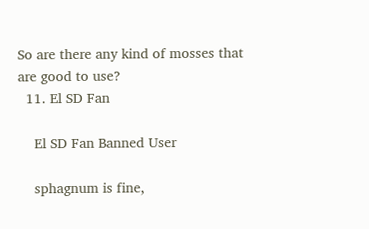So are there any kind of mosses that are good to use?
  11. El SD Fan

    El SD Fan Banned User

    sphagnum is fine,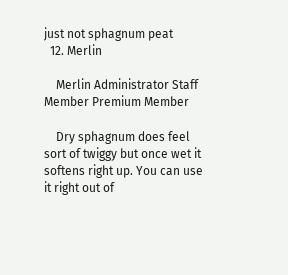just not sphagnum peat
  12. Merlin

    Merlin Administrator Staff Member Premium Member

    Dry sphagnum does feel sort of twiggy but once wet it softens right up. You can use it right out of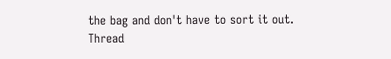the bag and don't have to sort it out.
Thread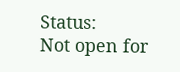Status:
Not open for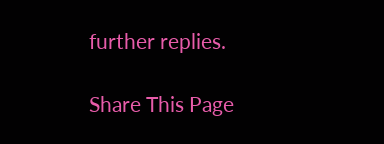further replies.

Share This Page